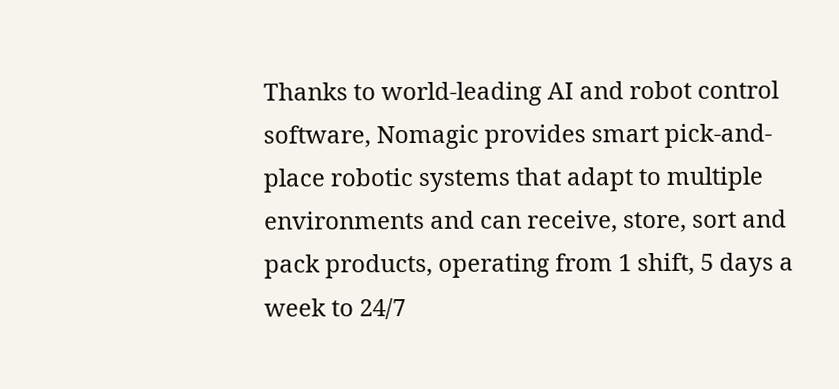Thanks to world-leading AI and robot control software, Nomagic provides smart pick-and-place robotic systems that adapt to multiple environments and can receive, store, sort and pack products, operating from 1 shift, 5 days a week to 24/7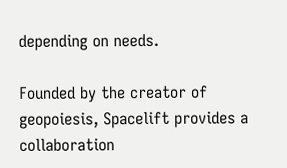depending on needs.

Founded by the creator of geopoiesis, Spacelift provides a collaboration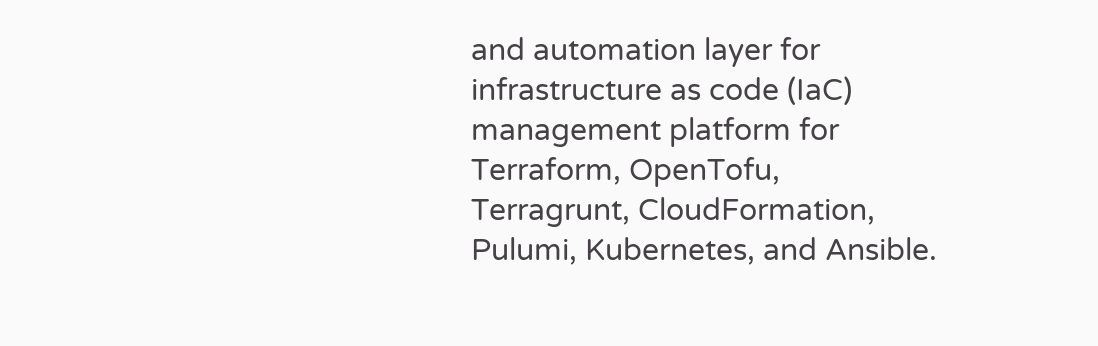and automation layer for infrastructure as code (IaC) management platform for Terraform, OpenTofu, Terragrunt, CloudFormation, Pulumi, Kubernetes, and Ansible.